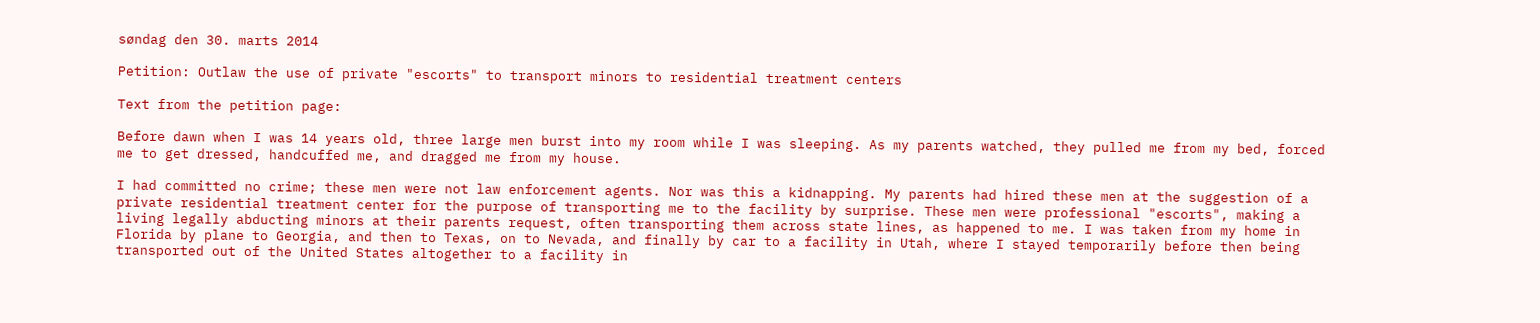søndag den 30. marts 2014

Petition: Outlaw the use of private "escorts" to transport minors to residential treatment centers

Text from the petition page:

Before dawn when I was 14 years old, three large men burst into my room while I was sleeping. As my parents watched, they pulled me from my bed, forced me to get dressed, handcuffed me, and dragged me from my house.

I had committed no crime; these men were not law enforcement agents. Nor was this a kidnapping. My parents had hired these men at the suggestion of a private residential treatment center for the purpose of transporting me to the facility by surprise. These men were professional "escorts", making a living legally abducting minors at their parents request, often transporting them across state lines, as happened to me. I was taken from my home in Florida by plane to Georgia, and then to Texas, on to Nevada, and finally by car to a facility in Utah, where I stayed temporarily before then being transported out of the United States altogether to a facility in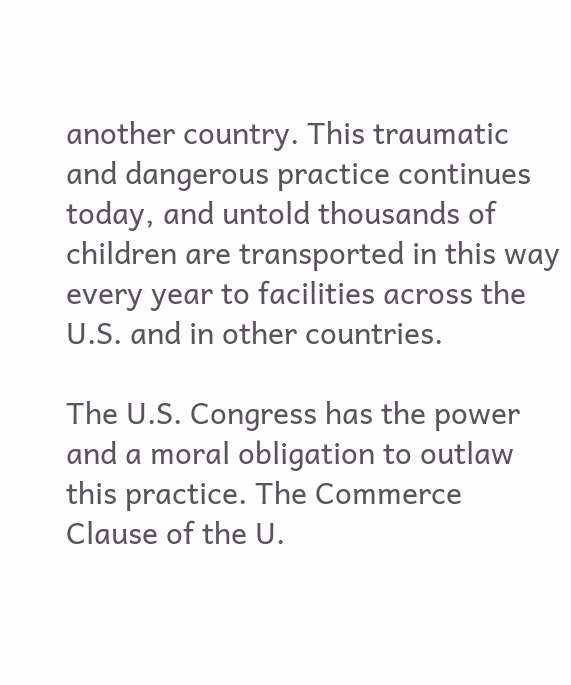another country. This traumatic and dangerous practice continues today, and untold thousands of children are transported in this way every year to facilities across the U.S. and in other countries.

The U.S. Congress has the power and a moral obligation to outlaw this practice. The Commerce Clause of the U.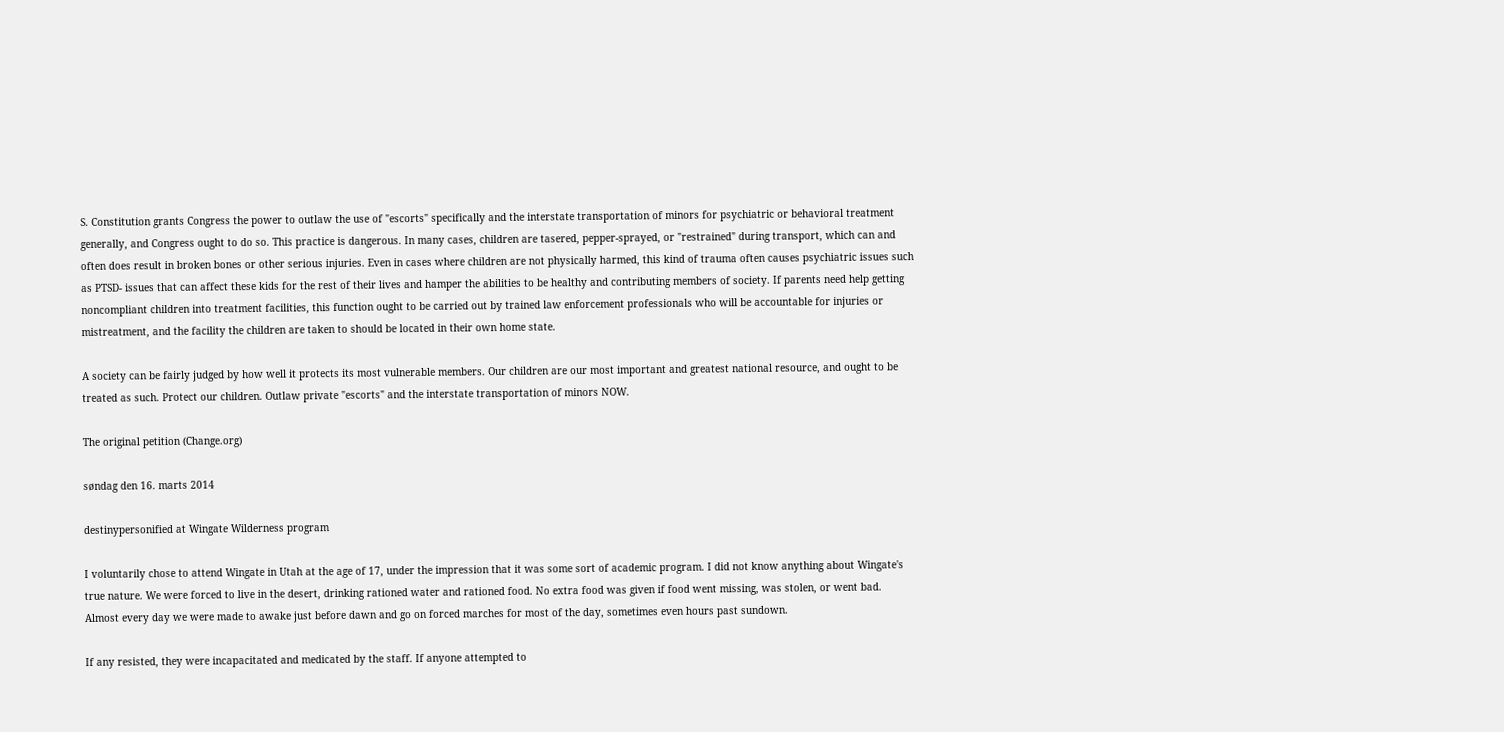S. Constitution grants Congress the power to outlaw the use of "escorts" specifically and the interstate transportation of minors for psychiatric or behavioral treatment generally, and Congress ought to do so. This practice is dangerous. In many cases, children are tasered, pepper-sprayed, or "restrained" during transport, which can and often does result in broken bones or other serious injuries. Even in cases where children are not physically harmed, this kind of trauma often causes psychiatric issues such as PTSD- issues that can affect these kids for the rest of their lives and hamper the abilities to be healthy and contributing members of society. If parents need help getting noncompliant children into treatment facilities, this function ought to be carried out by trained law enforcement professionals who will be accountable for injuries or mistreatment, and the facility the children are taken to should be located in their own home state.

A society can be fairly judged by how well it protects its most vulnerable members. Our children are our most important and greatest national resource, and ought to be treated as such. Protect our children. Outlaw private "escorts" and the interstate transportation of minors NOW.

The original petition (Change.org)

søndag den 16. marts 2014

destinypersonified at Wingate Wilderness program

I voluntarily chose to attend Wingate in Utah at the age of 17, under the impression that it was some sort of academic program. I did not know anything about Wingate's true nature. We were forced to live in the desert, drinking rationed water and rationed food. No extra food was given if food went missing, was stolen, or went bad. Almost every day we were made to awake just before dawn and go on forced marches for most of the day, sometimes even hours past sundown.

If any resisted, they were incapacitated and medicated by the staff. If anyone attempted to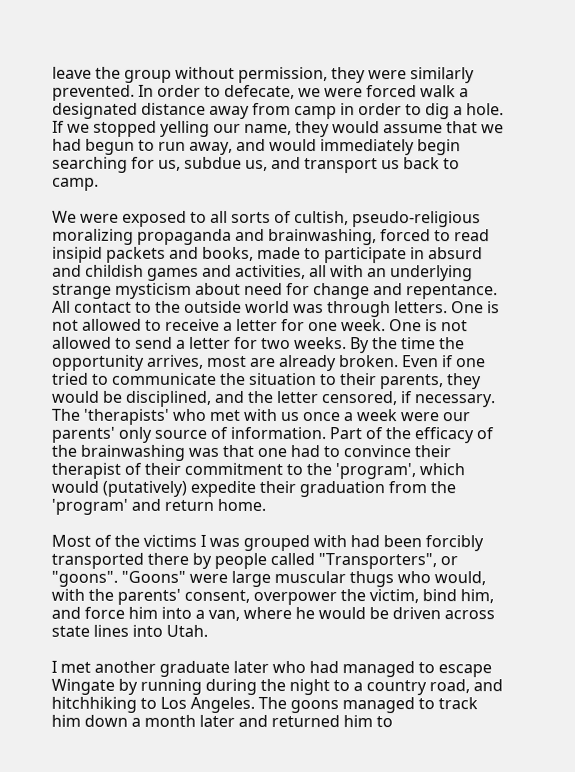leave the group without permission, they were similarly prevented. In order to defecate, we were forced walk a designated distance away from camp in order to dig a hole. If we stopped yelling our name, they would assume that we had begun to run away, and would immediately begin searching for us, subdue us, and transport us back to camp.

We were exposed to all sorts of cultish, pseudo-religious moralizing propaganda and brainwashing, forced to read insipid packets and books, made to participate in absurd and childish games and activities, all with an underlying strange mysticism about need for change and repentance. All contact to the outside world was through letters. One is not allowed to receive a letter for one week. One is not allowed to send a letter for two weeks. By the time the opportunity arrives, most are already broken. Even if one tried to communicate the situation to their parents, they would be disciplined, and the letter censored, if necessary. The 'therapists' who met with us once a week were our parents' only source of information. Part of the efficacy of the brainwashing was that one had to convince their therapist of their commitment to the 'program', which would (putatively) expedite their graduation from the 'program' and return home.

Most of the victims I was grouped with had been forcibly transported there by people called "Transporters", or "goons". "Goons" were large muscular thugs who would, with the parents' consent, overpower the victim, bind him, and force him into a van, where he would be driven across state lines into Utah.

I met another graduate later who had managed to escape Wingate by running during the night to a country road, and hitchhiking to Los Angeles. The goons managed to track him down a month later and returned him to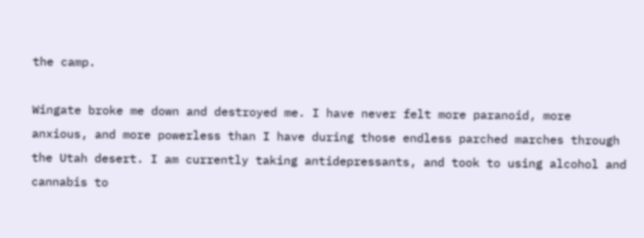the camp.

Wingate broke me down and destroyed me. I have never felt more paranoid, more anxious, and more powerless than I have during those endless parched marches through the Utah desert. I am currently taking antidepressants, and took to using alcohol and cannabis to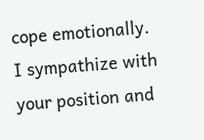cope emotionally. I sympathize with your position and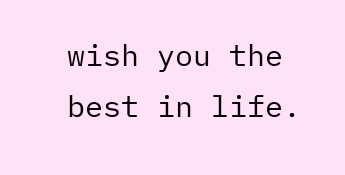wish you the best in life.